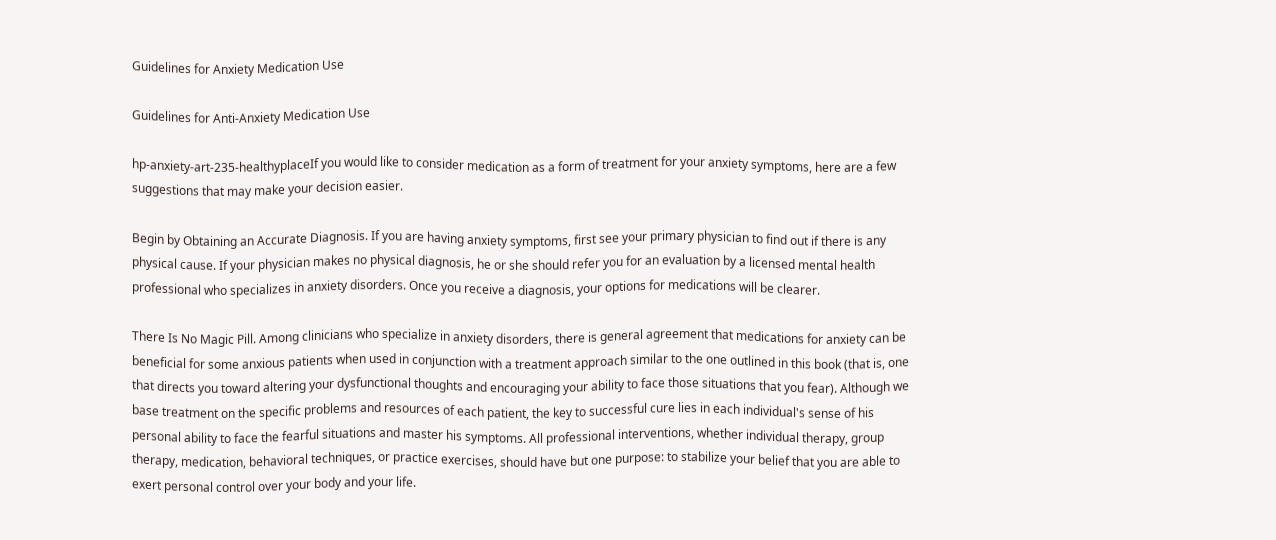Guidelines for Anxiety Medication Use

Guidelines for Anti-Anxiety Medication Use

hp-anxiety-art-235-healthyplaceIf you would like to consider medication as a form of treatment for your anxiety symptoms, here are a few suggestions that may make your decision easier.

Begin by Obtaining an Accurate Diagnosis. If you are having anxiety symptoms, first see your primary physician to find out if there is any physical cause. If your physician makes no physical diagnosis, he or she should refer you for an evaluation by a licensed mental health professional who specializes in anxiety disorders. Once you receive a diagnosis, your options for medications will be clearer.

There Is No Magic Pill. Among clinicians who specialize in anxiety disorders, there is general agreement that medications for anxiety can be beneficial for some anxious patients when used in conjunction with a treatment approach similar to the one outlined in this book (that is, one that directs you toward altering your dysfunctional thoughts and encouraging your ability to face those situations that you fear). Although we base treatment on the specific problems and resources of each patient, the key to successful cure lies in each individual's sense of his personal ability to face the fearful situations and master his symptoms. All professional interventions, whether individual therapy, group therapy, medication, behavioral techniques, or practice exercises, should have but one purpose: to stabilize your belief that you are able to exert personal control over your body and your life.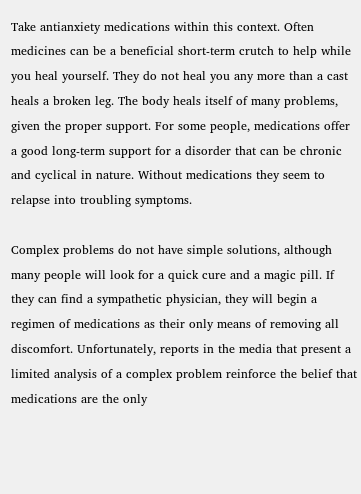Take antianxiety medications within this context. Often medicines can be a beneficial short-term crutch to help while you heal yourself. They do not heal you any more than a cast heals a broken leg. The body heals itself of many problems, given the proper support. For some people, medications offer a good long-term support for a disorder that can be chronic and cyclical in nature. Without medications they seem to relapse into troubling symptoms.

Complex problems do not have simple solutions, although many people will look for a quick cure and a magic pill. If they can find a sympathetic physician, they will begin a regimen of medications as their only means of removing all discomfort. Unfortunately, reports in the media that present a limited analysis of a complex problem reinforce the belief that medications are the only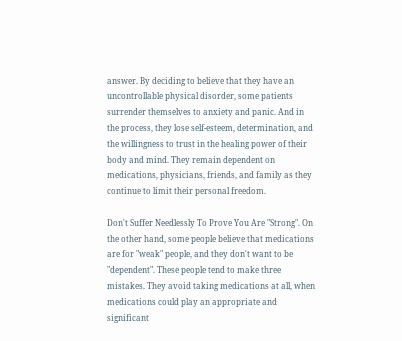answer. By deciding to believe that they have an uncontrollable physical disorder, some patients surrender themselves to anxiety and panic. And in the process, they lose self-esteem, determination, and the willingness to trust in the healing power of their body and mind. They remain dependent on medications, physicians, friends, and family as they continue to limit their personal freedom.

Don't Suffer Needlessly To Prove You Are "Strong". On the other hand, some people believe that medications are for "weak" people, and they don't want to be "dependent". These people tend to make three mistakes. They avoid taking medications at all, when medications could play an appropriate and significant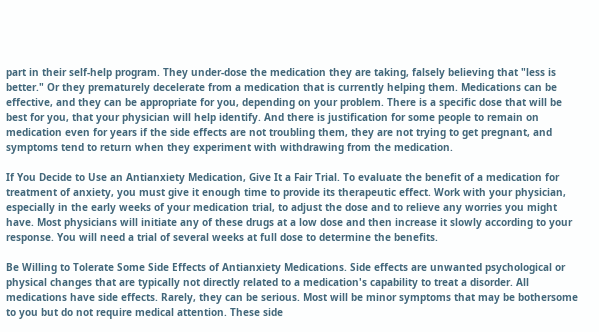part in their self-help program. They under-dose the medication they are taking, falsely believing that "less is better." Or they prematurely decelerate from a medication that is currently helping them. Medications can be effective, and they can be appropriate for you, depending on your problem. There is a specific dose that will be best for you, that your physician will help identify. And there is justification for some people to remain on medication even for years if the side effects are not troubling them, they are not trying to get pregnant, and symptoms tend to return when they experiment with withdrawing from the medication.

If You Decide to Use an Antianxiety Medication, Give It a Fair Trial. To evaluate the benefit of a medication for treatment of anxiety, you must give it enough time to provide its therapeutic effect. Work with your physician, especially in the early weeks of your medication trial, to adjust the dose and to relieve any worries you might have. Most physicians will initiate any of these drugs at a low dose and then increase it slowly according to your response. You will need a trial of several weeks at full dose to determine the benefits.

Be Willing to Tolerate Some Side Effects of Antianxiety Medications. Side effects are unwanted psychological or physical changes that are typically not directly related to a medication's capability to treat a disorder. All medications have side effects. Rarely, they can be serious. Most will be minor symptoms that may be bothersome to you but do not require medical attention. These side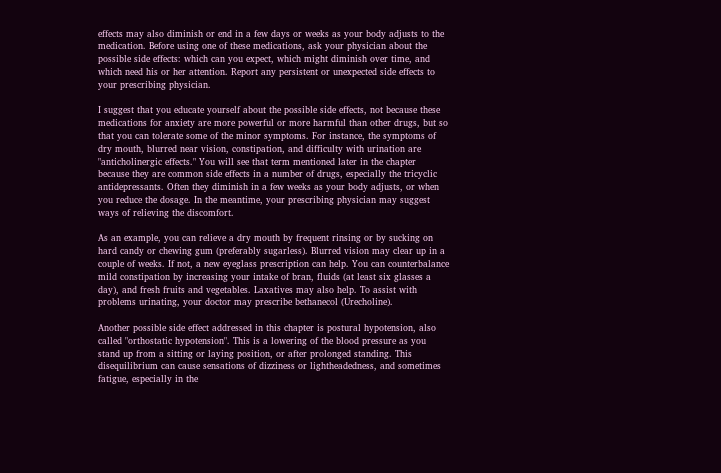effects may also diminish or end in a few days or weeks as your body adjusts to the medication. Before using one of these medications, ask your physician about the possible side effects: which can you expect, which might diminish over time, and which need his or her attention. Report any persistent or unexpected side effects to your prescribing physician.

I suggest that you educate yourself about the possible side effects, not because these medications for anxiety are more powerful or more harmful than other drugs, but so that you can tolerate some of the minor symptoms. For instance, the symptoms of dry mouth, blurred near vision, constipation, and difficulty with urination are "anticholinergic effects." You will see that term mentioned later in the chapter because they are common side effects in a number of drugs, especially the tricyclic antidepressants. Often they diminish in a few weeks as your body adjusts, or when you reduce the dosage. In the meantime, your prescribing physician may suggest ways of relieving the discomfort.

As an example, you can relieve a dry mouth by frequent rinsing or by sucking on hard candy or chewing gum (preferably sugarless). Blurred vision may clear up in a couple of weeks. If not, a new eyeglass prescription can help. You can counterbalance mild constipation by increasing your intake of bran, fluids (at least six glasses a day), and fresh fruits and vegetables. Laxatives may also help. To assist with problems urinating, your doctor may prescribe bethanecol (Urecholine).

Another possible side effect addressed in this chapter is postural hypotension, also called "orthostatic hypotension". This is a lowering of the blood pressure as you stand up from a sitting or laying position, or after prolonged standing. This disequilibrium can cause sensations of dizziness or lightheadedness, and sometimes fatigue, especially in the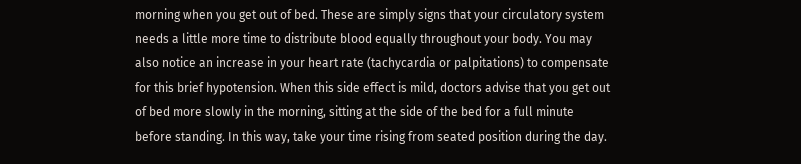morning when you get out of bed. These are simply signs that your circulatory system needs a little more time to distribute blood equally throughout your body. You may also notice an increase in your heart rate (tachycardia or palpitations) to compensate for this brief hypotension. When this side effect is mild, doctors advise that you get out of bed more slowly in the morning, sitting at the side of the bed for a full minute before standing. In this way, take your time rising from seated position during the day.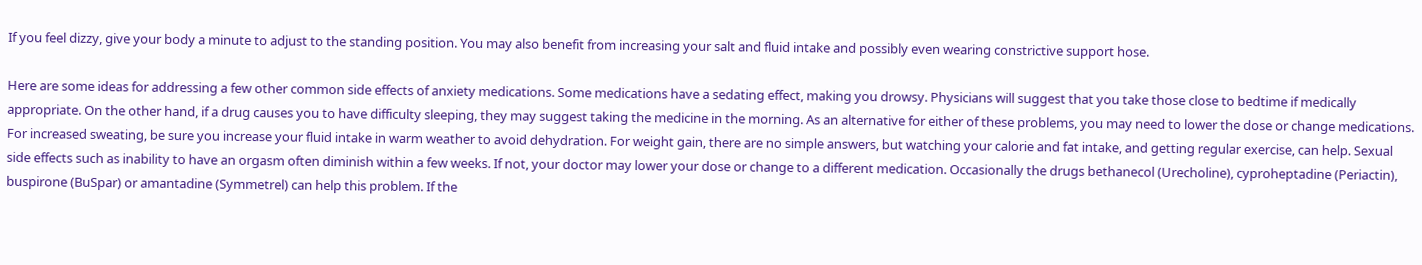If you feel dizzy, give your body a minute to adjust to the standing position. You may also benefit from increasing your salt and fluid intake and possibly even wearing constrictive support hose.

Here are some ideas for addressing a few other common side effects of anxiety medications. Some medications have a sedating effect, making you drowsy. Physicians will suggest that you take those close to bedtime if medically appropriate. On the other hand, if a drug causes you to have difficulty sleeping, they may suggest taking the medicine in the morning. As an alternative for either of these problems, you may need to lower the dose or change medications. For increased sweating, be sure you increase your fluid intake in warm weather to avoid dehydration. For weight gain, there are no simple answers, but watching your calorie and fat intake, and getting regular exercise, can help. Sexual side effects such as inability to have an orgasm often diminish within a few weeks. If not, your doctor may lower your dose or change to a different medication. Occasionally the drugs bethanecol (Urecholine), cyproheptadine (Periactin), buspirone (BuSpar) or amantadine (Symmetrel) can help this problem. If the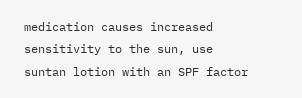medication causes increased sensitivity to the sun, use suntan lotion with an SPF factor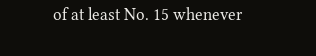of at least No. 15 whenever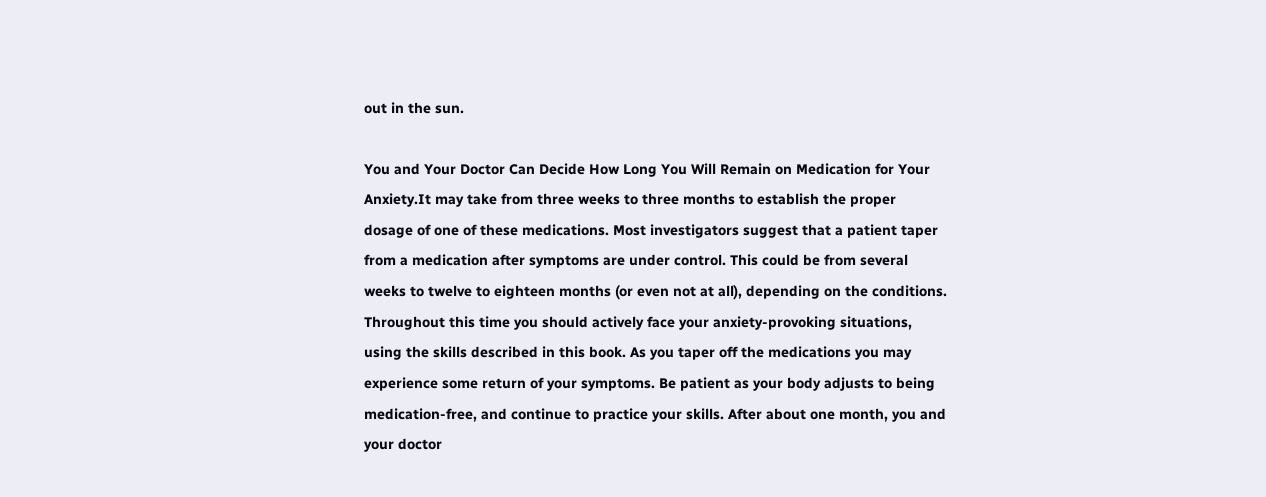out in the sun.

You and Your Doctor Can Decide How Long You Will Remain on Medication for Your Anxiety.It may take from three weeks to three months to establish the proper dosage of one of these medications. Most investigators suggest that a patient taper from a medication after symptoms are under control. This could be from several weeks to twelve to eighteen months (or even not at all), depending on the conditions. Throughout this time you should actively face your anxiety-provoking situations, using the skills described in this book. As you taper off the medications you may experience some return of your symptoms. Be patient as your body adjusts to being medication-free, and continue to practice your skills. After about one month, you and your doctor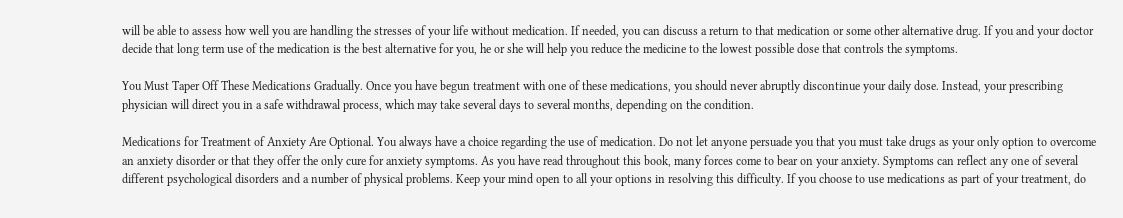will be able to assess how well you are handling the stresses of your life without medication. If needed, you can discuss a return to that medication or some other alternative drug. If you and your doctor decide that long term use of the medication is the best alternative for you, he or she will help you reduce the medicine to the lowest possible dose that controls the symptoms.

You Must Taper Off These Medications Gradually. Once you have begun treatment with one of these medications, you should never abruptly discontinue your daily dose. Instead, your prescribing physician will direct you in a safe withdrawal process, which may take several days to several months, depending on the condition.

Medications for Treatment of Anxiety Are Optional. You always have a choice regarding the use of medication. Do not let anyone persuade you that you must take drugs as your only option to overcome an anxiety disorder or that they offer the only cure for anxiety symptoms. As you have read throughout this book, many forces come to bear on your anxiety. Symptoms can reflect any one of several different psychological disorders and a number of physical problems. Keep your mind open to all your options in resolving this difficulty. If you choose to use medications as part of your treatment, do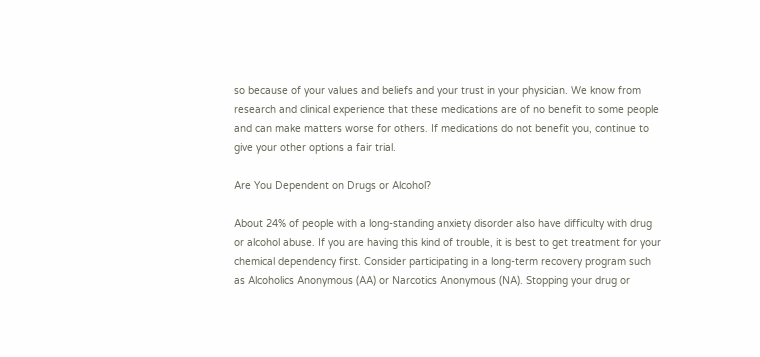so because of your values and beliefs and your trust in your physician. We know from research and clinical experience that these medications are of no benefit to some people and can make matters worse for others. If medications do not benefit you, continue to give your other options a fair trial.

Are You Dependent on Drugs or Alcohol?

About 24% of people with a long-standing anxiety disorder also have difficulty with drug or alcohol abuse. If you are having this kind of trouble, it is best to get treatment for your chemical dependency first. Consider participating in a long-term recovery program such as Alcoholics Anonymous (AA) or Narcotics Anonymous (NA). Stopping your drug or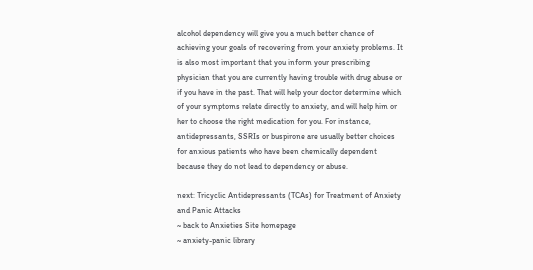alcohol dependency will give you a much better chance of achieving your goals of recovering from your anxiety problems. It is also most important that you inform your prescribing physician that you are currently having trouble with drug abuse or if you have in the past. That will help your doctor determine which of your symptoms relate directly to anxiety, and will help him or her to choose the right medication for you. For instance, antidepressants, SSRIs or buspirone are usually better choices for anxious patients who have been chemically dependent because they do not lead to dependency or abuse.

next: Tricyclic Antidepressants (TCAs) for Treatment of Anxiety and Panic Attacks
~ back to Anxieties Site homepage
~ anxiety-panic library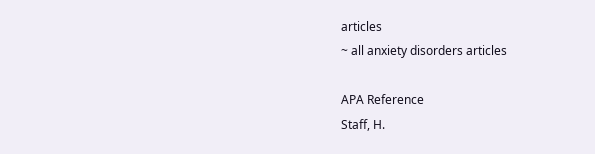articles
~ all anxiety disorders articles

APA Reference
Staff, H.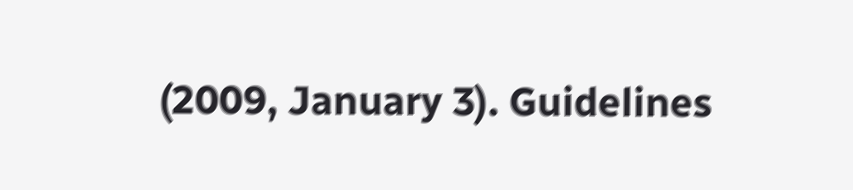(2009, January 3). Guidelines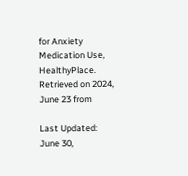for Anxiety Medication Use, HealthyPlace. Retrieved on 2024, June 23 from

Last Updated: June 30,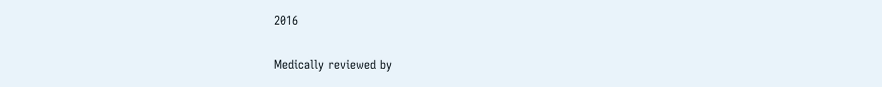2016

Medically reviewed by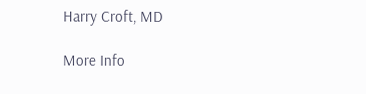Harry Croft, MD

More Info